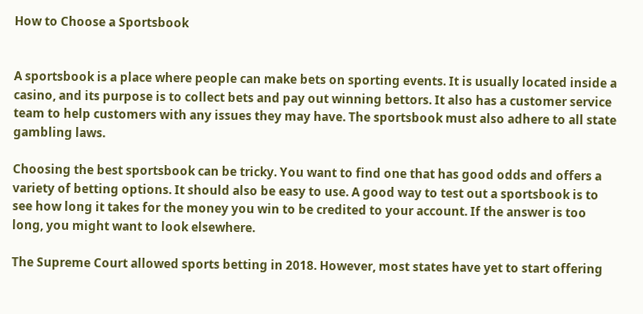How to Choose a Sportsbook


A sportsbook is a place where people can make bets on sporting events. It is usually located inside a casino, and its purpose is to collect bets and pay out winning bettors. It also has a customer service team to help customers with any issues they may have. The sportsbook must also adhere to all state gambling laws.

Choosing the best sportsbook can be tricky. You want to find one that has good odds and offers a variety of betting options. It should also be easy to use. A good way to test out a sportsbook is to see how long it takes for the money you win to be credited to your account. If the answer is too long, you might want to look elsewhere.

The Supreme Court allowed sports betting in 2018. However, most states have yet to start offering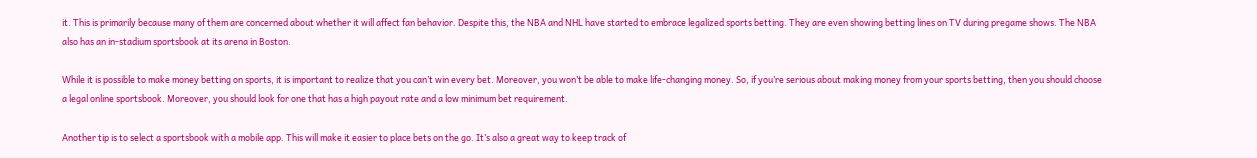it. This is primarily because many of them are concerned about whether it will affect fan behavior. Despite this, the NBA and NHL have started to embrace legalized sports betting. They are even showing betting lines on TV during pregame shows. The NBA also has an in-stadium sportsbook at its arena in Boston.

While it is possible to make money betting on sports, it is important to realize that you can’t win every bet. Moreover, you won’t be able to make life-changing money. So, if you’re serious about making money from your sports betting, then you should choose a legal online sportsbook. Moreover, you should look for one that has a high payout rate and a low minimum bet requirement.

Another tip is to select a sportsbook with a mobile app. This will make it easier to place bets on the go. It’s also a great way to keep track of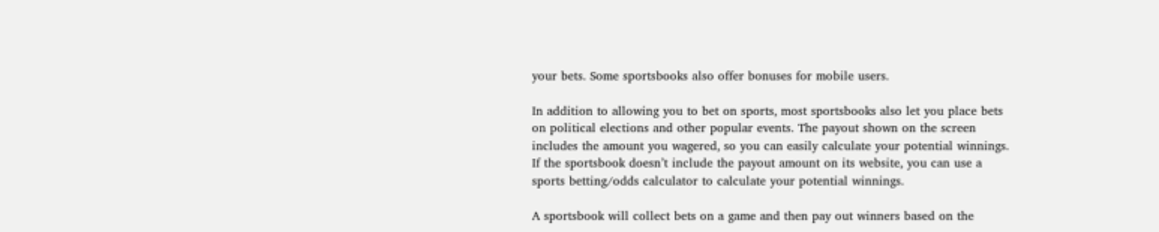your bets. Some sportsbooks also offer bonuses for mobile users.

In addition to allowing you to bet on sports, most sportsbooks also let you place bets on political elections and other popular events. The payout shown on the screen includes the amount you wagered, so you can easily calculate your potential winnings. If the sportsbook doesn’t include the payout amount on its website, you can use a sports betting/odds calculator to calculate your potential winnings.

A sportsbook will collect bets on a game and then pay out winners based on the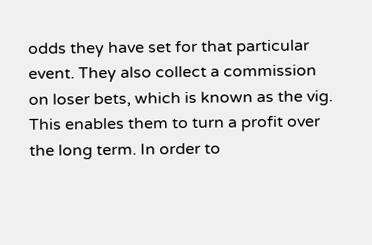odds they have set for that particular event. They also collect a commission on loser bets, which is known as the vig. This enables them to turn a profit over the long term. In order to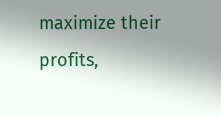maximize their profits,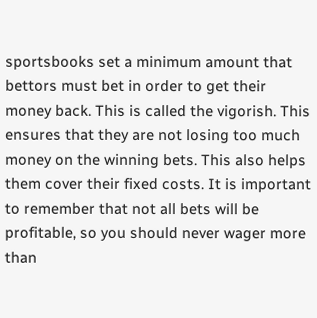sportsbooks set a minimum amount that bettors must bet in order to get their money back. This is called the vigorish. This ensures that they are not losing too much money on the winning bets. This also helps them cover their fixed costs. It is important to remember that not all bets will be profitable, so you should never wager more than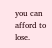you can afford to lose.